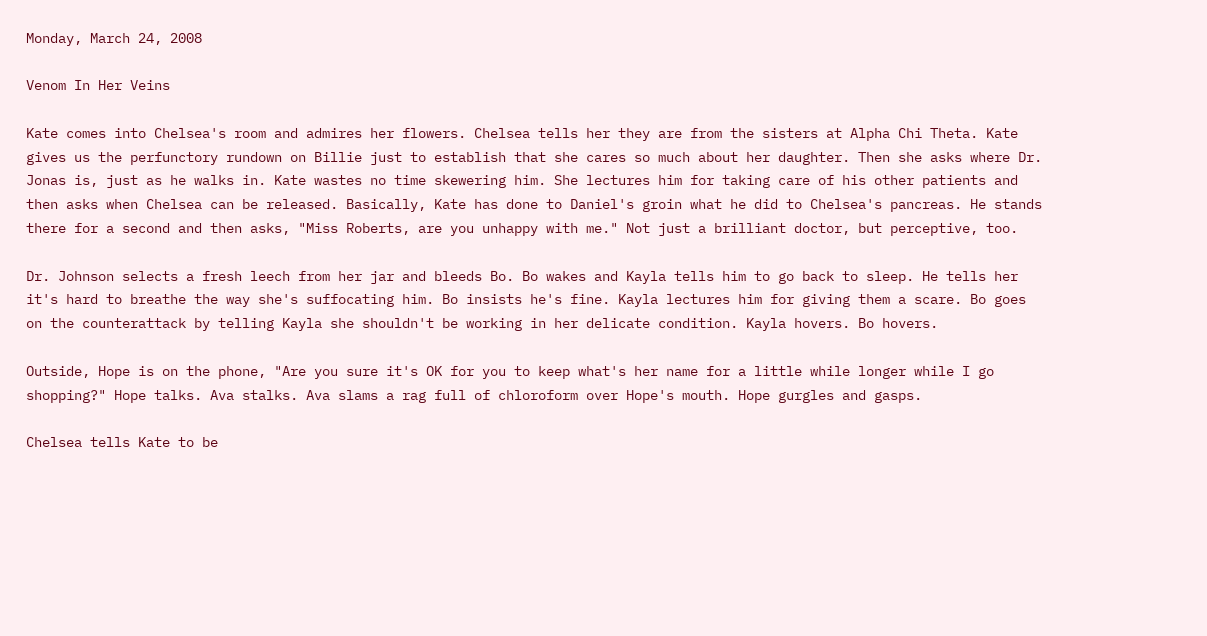Monday, March 24, 2008

Venom In Her Veins

Kate comes into Chelsea's room and admires her flowers. Chelsea tells her they are from the sisters at Alpha Chi Theta. Kate gives us the perfunctory rundown on Billie just to establish that she cares so much about her daughter. Then she asks where Dr. Jonas is, just as he walks in. Kate wastes no time skewering him. She lectures him for taking care of his other patients and then asks when Chelsea can be released. Basically, Kate has done to Daniel's groin what he did to Chelsea's pancreas. He stands there for a second and then asks, "Miss Roberts, are you unhappy with me." Not just a brilliant doctor, but perceptive, too.

Dr. Johnson selects a fresh leech from her jar and bleeds Bo. Bo wakes and Kayla tells him to go back to sleep. He tells her it's hard to breathe the way she's suffocating him. Bo insists he's fine. Kayla lectures him for giving them a scare. Bo goes on the counterattack by telling Kayla she shouldn't be working in her delicate condition. Kayla hovers. Bo hovers.

Outside, Hope is on the phone, "Are you sure it's OK for you to keep what's her name for a little while longer while I go shopping?" Hope talks. Ava stalks. Ava slams a rag full of chloroform over Hope's mouth. Hope gurgles and gasps.

Chelsea tells Kate to be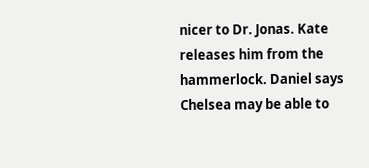nicer to Dr. Jonas. Kate releases him from the hammerlock. Daniel says Chelsea may be able to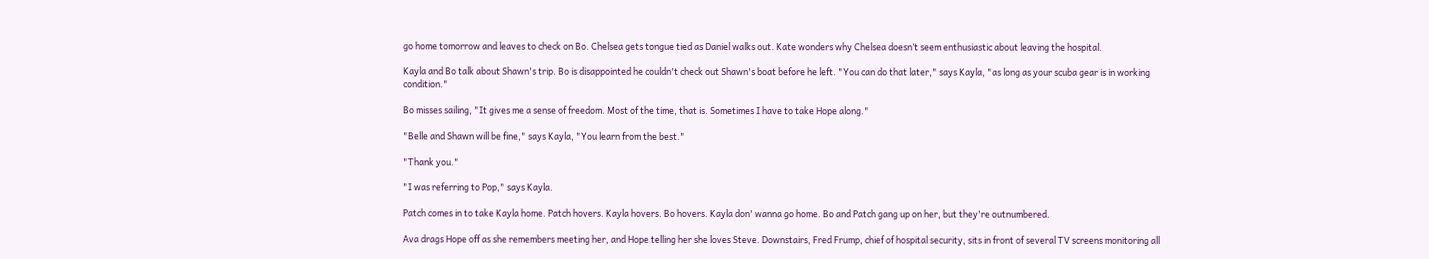go home tomorrow and leaves to check on Bo. Chelsea gets tongue tied as Daniel walks out. Kate wonders why Chelsea doesn’t seem enthusiastic about leaving the hospital.

Kayla and Bo talk about Shawn's trip. Bo is disappointed he couldn't check out Shawn's boat before he left. "You can do that later," says Kayla, "as long as your scuba gear is in working condition."

Bo misses sailing, "It gives me a sense of freedom. Most of the time, that is. Sometimes I have to take Hope along."

"Belle and Shawn will be fine," says Kayla, "You learn from the best."

"Thank you."

"I was referring to Pop," says Kayla.

Patch comes in to take Kayla home. Patch hovers. Kayla hovers. Bo hovers. Kayla don' wanna go home. Bo and Patch gang up on her, but they're outnumbered.

Ava drags Hope off as she remembers meeting her, and Hope telling her she loves Steve. Downstairs, Fred Frump, chief of hospital security, sits in front of several TV screens monitoring all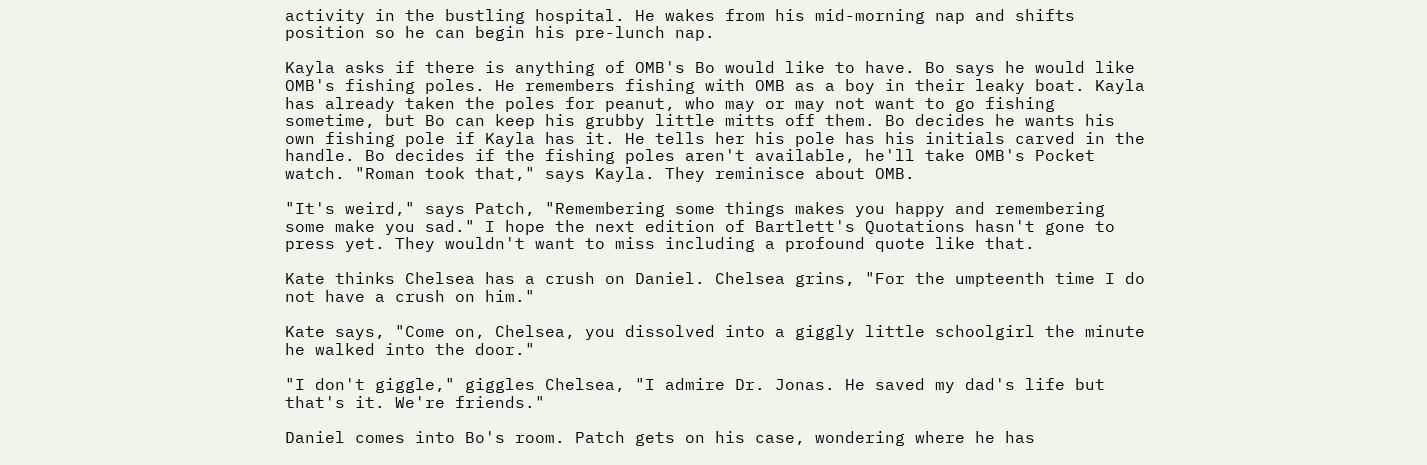activity in the bustling hospital. He wakes from his mid-morning nap and shifts position so he can begin his pre-lunch nap.

Kayla asks if there is anything of OMB's Bo would like to have. Bo says he would like OMB's fishing poles. He remembers fishing with OMB as a boy in their leaky boat. Kayla has already taken the poles for peanut, who may or may not want to go fishing sometime, but Bo can keep his grubby little mitts off them. Bo decides he wants his own fishing pole if Kayla has it. He tells her his pole has his initials carved in the handle. Bo decides if the fishing poles aren't available, he'll take OMB's Pocket watch. "Roman took that," says Kayla. They reminisce about OMB.

"It's weird," says Patch, "Remembering some things makes you happy and remembering some make you sad." I hope the next edition of Bartlett's Quotations hasn't gone to press yet. They wouldn't want to miss including a profound quote like that.

Kate thinks Chelsea has a crush on Daniel. Chelsea grins, "For the umpteenth time I do not have a crush on him."

Kate says, "Come on, Chelsea, you dissolved into a giggly little schoolgirl the minute he walked into the door."

"I don't giggle," giggles Chelsea, "I admire Dr. Jonas. He saved my dad's life but that's it. We're friends."

Daniel comes into Bo's room. Patch gets on his case, wondering where he has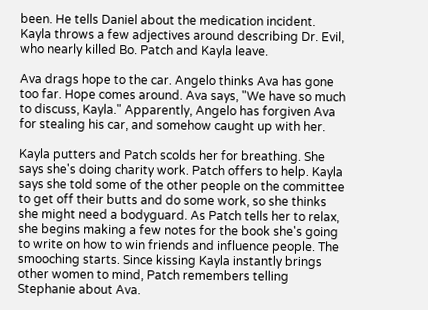been. He tells Daniel about the medication incident. Kayla throws a few adjectives around describing Dr. Evil, who nearly killed Bo. Patch and Kayla leave.

Ava drags hope to the car. Angelo thinks Ava has gone too far. Hope comes around. Ava says, "We have so much to discuss, Kayla." Apparently, Angelo has forgiven Ava for stealing his car, and somehow caught up with her.

Kayla putters and Patch scolds her for breathing. She says she's doing charity work. Patch offers to help. Kayla says she told some of the other people on the committee to get off their butts and do some work, so she thinks she might need a bodyguard. As Patch tells her to relax, she begins making a few notes for the book she's going to write on how to win friends and influence people. The smooching starts. Since kissing Kayla instantly brings other women to mind, Patch remembers telling Stephanie about Ava.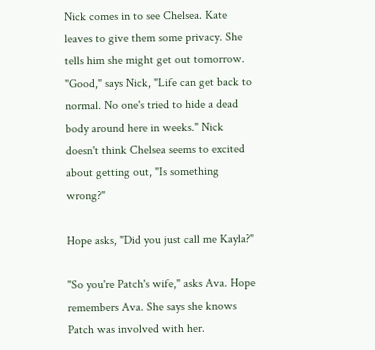Nick comes in to see Chelsea. Kate leaves to give them some privacy. She tells him she might get out tomorrow. "Good," says Nick, "Life can get back to normal. No one's tried to hide a dead body around here in weeks." Nick doesn't think Chelsea seems to excited about getting out, "Is something wrong?"

Hope asks, "Did you just call me Kayla?"

"So you're Patch's wife," asks Ava. Hope remembers Ava. She says she knows Patch was involved with her.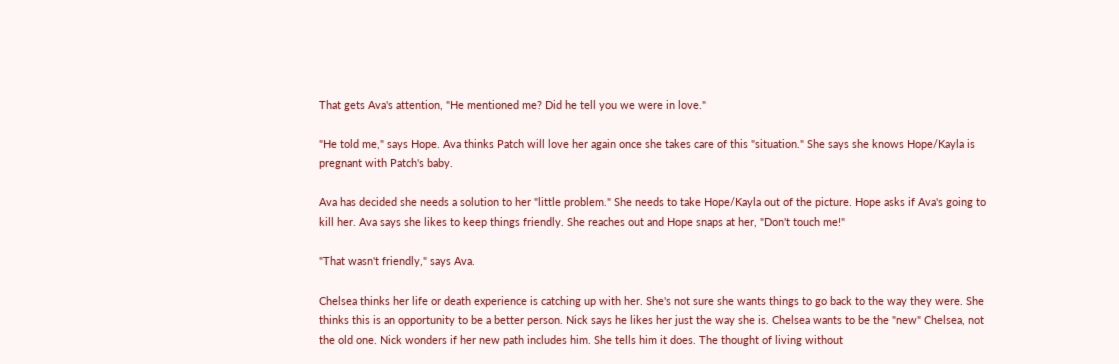That gets Ava's attention, "He mentioned me? Did he tell you we were in love."

"He told me," says Hope. Ava thinks Patch will love her again once she takes care of this "situation." She says she knows Hope/Kayla is pregnant with Patch's baby.

Ava has decided she needs a solution to her "little problem." She needs to take Hope/Kayla out of the picture. Hope asks if Ava's going to kill her. Ava says she likes to keep things friendly. She reaches out and Hope snaps at her, "Don't touch me!"

"That wasn't friendly," says Ava.

Chelsea thinks her life or death experience is catching up with her. She's not sure she wants things to go back to the way they were. She thinks this is an opportunity to be a better person. Nick says he likes her just the way she is. Chelsea wants to be the "new" Chelsea, not the old one. Nick wonders if her new path includes him. She tells him it does. The thought of living without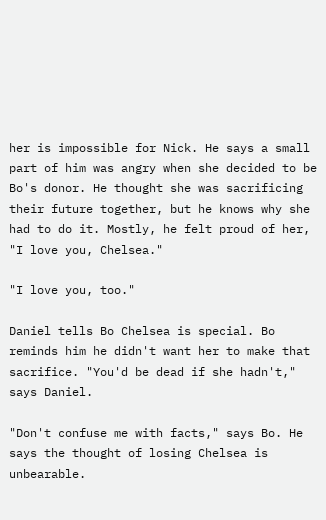her is impossible for Nick. He says a small part of him was angry when she decided to be Bo's donor. He thought she was sacrificing their future together, but he knows why she had to do it. Mostly, he felt proud of her, "I love you, Chelsea."

"I love you, too."

Daniel tells Bo Chelsea is special. Bo reminds him he didn't want her to make that sacrifice. "You'd be dead if she hadn't," says Daniel.

"Don't confuse me with facts," says Bo. He says the thought of losing Chelsea is unbearable.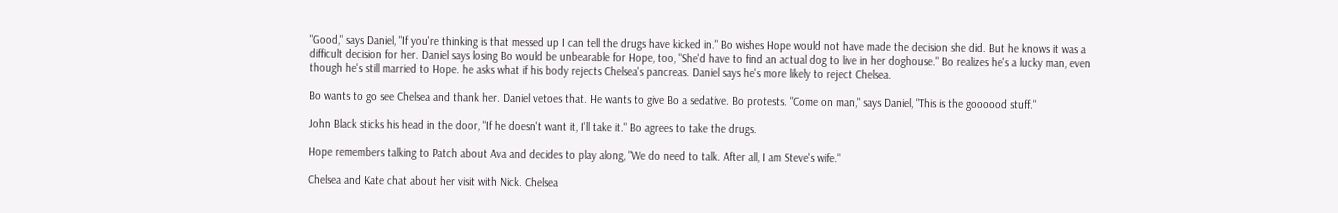"Good," says Daniel, "If you're thinking is that messed up I can tell the drugs have kicked in." Bo wishes Hope would not have made the decision she did. But he knows it was a difficult decision for her. Daniel says losing Bo would be unbearable for Hope, too, "She'd have to find an actual dog to live in her doghouse." Bo realizes he's a lucky man, even though he's still married to Hope. he asks what if his body rejects Chelsea's pancreas. Daniel says he's more likely to reject Chelsea.

Bo wants to go see Chelsea and thank her. Daniel vetoes that. He wants to give Bo a sedative. Bo protests. "Come on man," says Daniel, "This is the goooood stuff."

John Black sticks his head in the door, "If he doesn't want it, I'll take it." Bo agrees to take the drugs.

Hope remembers talking to Patch about Ava and decides to play along, "We do need to talk. After all, I am Steve's wife."

Chelsea and Kate chat about her visit with Nick. Chelsea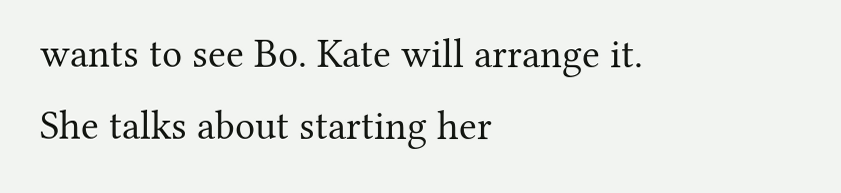wants to see Bo. Kate will arrange it. She talks about starting her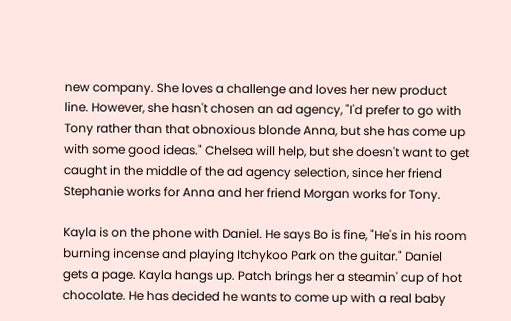new company. She loves a challenge and loves her new product line. However, she hasn't chosen an ad agency, "I'd prefer to go with Tony rather than that obnoxious blonde Anna, but she has come up with some good ideas." Chelsea will help, but she doesn't want to get caught in the middle of the ad agency selection, since her friend Stephanie works for Anna and her friend Morgan works for Tony.

Kayla is on the phone with Daniel. He says Bo is fine, "He's in his room burning incense and playing Itchykoo Park on the guitar." Daniel gets a page. Kayla hangs up. Patch brings her a steamin' cup of hot chocolate. He has decided he wants to come up with a real baby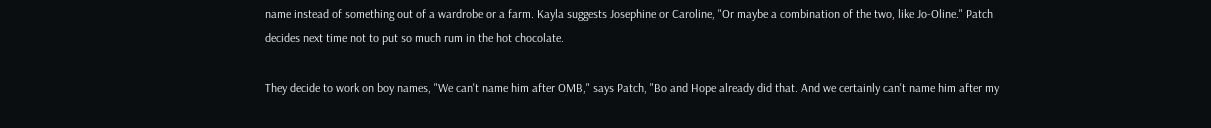name instead of something out of a wardrobe or a farm. Kayla suggests Josephine or Caroline, "Or maybe a combination of the two, like Jo-Oline." Patch decides next time not to put so much rum in the hot chocolate.

They decide to work on boy names, "We can't name him after OMB," says Patch, "Bo and Hope already did that. And we certainly can't name him after my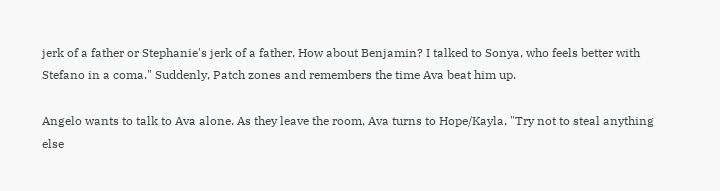jerk of a father or Stephanie's jerk of a father. How about Benjamin? I talked to Sonya, who feels better with Stefano in a coma." Suddenly, Patch zones and remembers the time Ava beat him up.

Angelo wants to talk to Ava alone. As they leave the room, Ava turns to Hope/Kayla, "Try not to steal anything else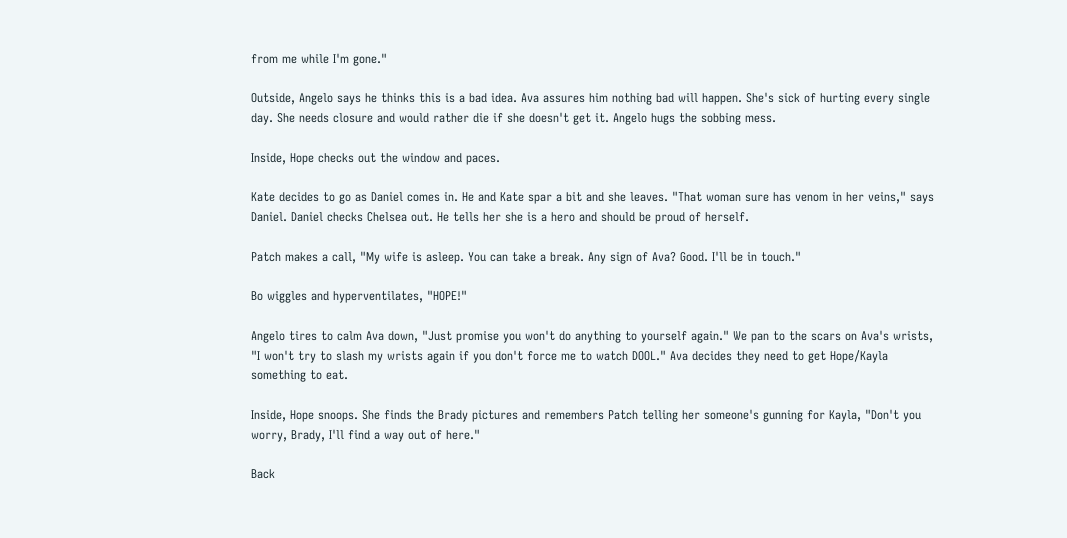from me while I'm gone."

Outside, Angelo says he thinks this is a bad idea. Ava assures him nothing bad will happen. She's sick of hurting every single day. She needs closure and would rather die if she doesn't get it. Angelo hugs the sobbing mess.

Inside, Hope checks out the window and paces.

Kate decides to go as Daniel comes in. He and Kate spar a bit and she leaves. "That woman sure has venom in her veins," says Daniel. Daniel checks Chelsea out. He tells her she is a hero and should be proud of herself.

Patch makes a call, "My wife is asleep. You can take a break. Any sign of Ava? Good. I'll be in touch."

Bo wiggles and hyperventilates, "HOPE!"

Angelo tires to calm Ava down, "Just promise you won't do anything to yourself again." We pan to the scars on Ava's wrists, "I won't try to slash my wrists again if you don't force me to watch DOOL." Ava decides they need to get Hope/Kayla something to eat.

Inside, Hope snoops. She finds the Brady pictures and remembers Patch telling her someone's gunning for Kayla, "Don't you worry, Brady, I'll find a way out of here."

Back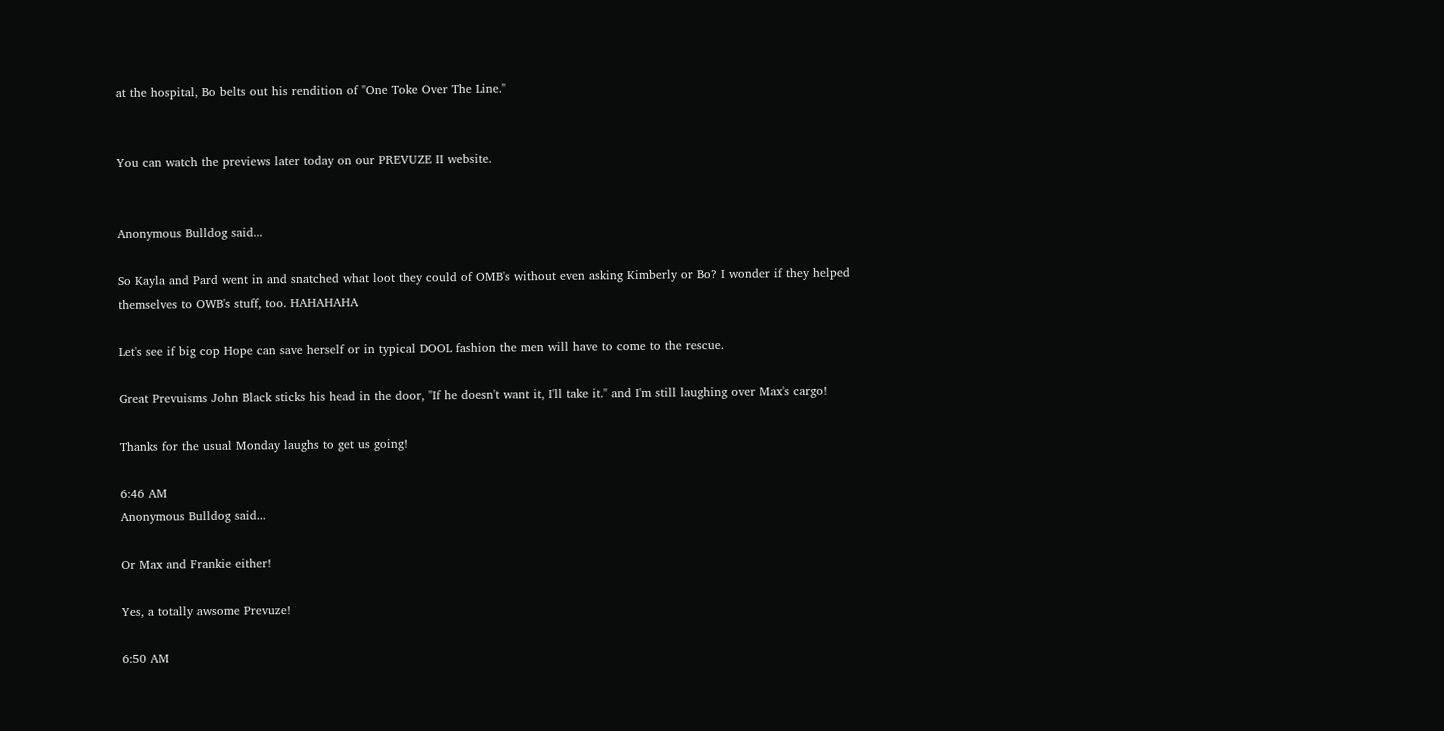at the hospital, Bo belts out his rendition of "One Toke Over The Line."


You can watch the previews later today on our PREVUZE II website.


Anonymous Bulldog said...

So Kayla and Pard went in and snatched what loot they could of OMB's without even asking Kimberly or Bo? I wonder if they helped themselves to OWB's stuff, too. HAHAHAHA

Let's see if big cop Hope can save herself or in typical DOOL fashion the men will have to come to the rescue.

Great Prevuisms John Black sticks his head in the door, "If he doesn't want it, I'll take it." and I'm still laughing over Max's cargo!

Thanks for the usual Monday laughs to get us going!

6:46 AM
Anonymous Bulldog said...

Or Max and Frankie either!

Yes, a totally awsome Prevuze!

6:50 AM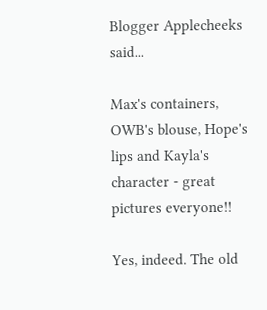Blogger Applecheeks said...

Max's containers, OWB's blouse, Hope's lips and Kayla's character - great pictures everyone!!

Yes, indeed. The old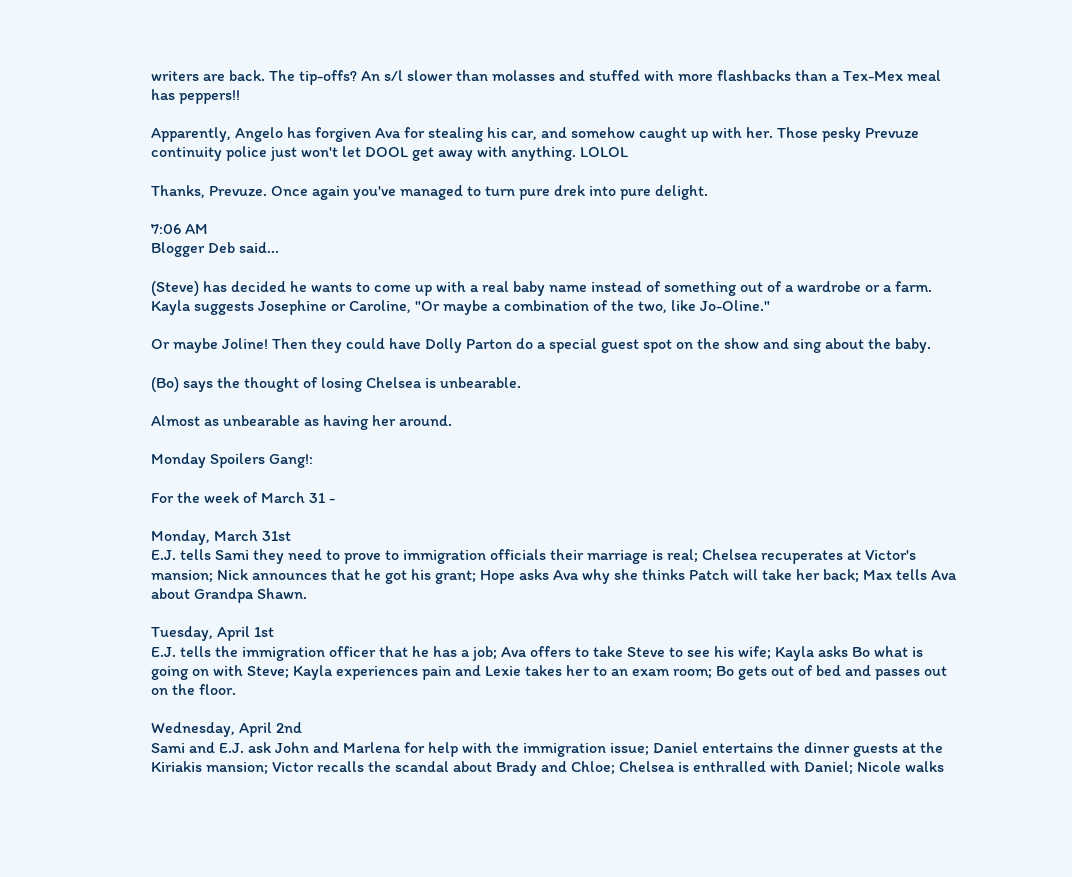writers are back. The tip-offs? An s/l slower than molasses and stuffed with more flashbacks than a Tex-Mex meal has peppers!!

Apparently, Angelo has forgiven Ava for stealing his car, and somehow caught up with her. Those pesky Prevuze continuity police just won't let DOOL get away with anything. LOLOL

Thanks, Prevuze. Once again you've managed to turn pure drek into pure delight.

7:06 AM
Blogger Deb said...

(Steve) has decided he wants to come up with a real baby name instead of something out of a wardrobe or a farm. Kayla suggests Josephine or Caroline, "Or maybe a combination of the two, like Jo-Oline."

Or maybe Joline! Then they could have Dolly Parton do a special guest spot on the show and sing about the baby.

(Bo) says the thought of losing Chelsea is unbearable.

Almost as unbearable as having her around.

Monday Spoilers Gang!:

For the week of March 31 -

Monday, March 31st
E.J. tells Sami they need to prove to immigration officials their marriage is real; Chelsea recuperates at Victor's mansion; Nick announces that he got his grant; Hope asks Ava why she thinks Patch will take her back; Max tells Ava about Grandpa Shawn.

Tuesday, April 1st
E.J. tells the immigration officer that he has a job; Ava offers to take Steve to see his wife; Kayla asks Bo what is going on with Steve; Kayla experiences pain and Lexie takes her to an exam room; Bo gets out of bed and passes out on the floor.

Wednesday, April 2nd
Sami and E.J. ask John and Marlena for help with the immigration issue; Daniel entertains the dinner guests at the Kiriakis mansion; Victor recalls the scandal about Brady and Chloe; Chelsea is enthralled with Daniel; Nicole walks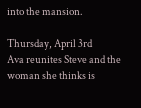into the mansion.

Thursday, April 3rd
Ava reunites Steve and the woman she thinks is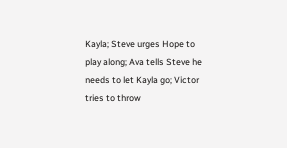Kayla; Steve urges Hope to play along; Ava tells Steve he needs to let Kayla go; Victor tries to throw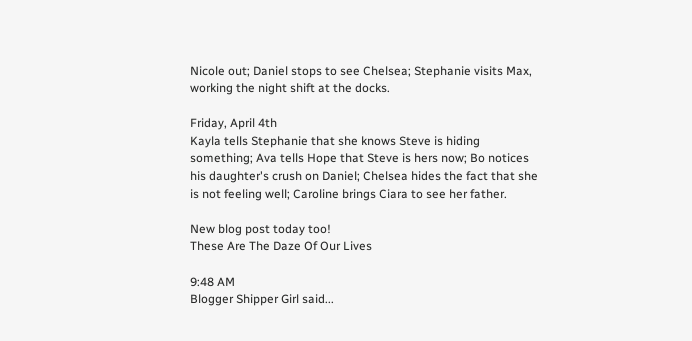Nicole out; Daniel stops to see Chelsea; Stephanie visits Max, working the night shift at the docks.

Friday, April 4th
Kayla tells Stephanie that she knows Steve is hiding something; Ava tells Hope that Steve is hers now; Bo notices his daughter's crush on Daniel; Chelsea hides the fact that she is not feeling well; Caroline brings Ciara to see her father.

New blog post today too!
These Are The Daze Of Our Lives

9:48 AM
Blogger Shipper Girl said...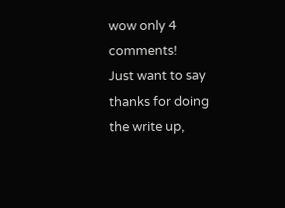wow only 4 comments!
Just want to say thanks for doing the write up,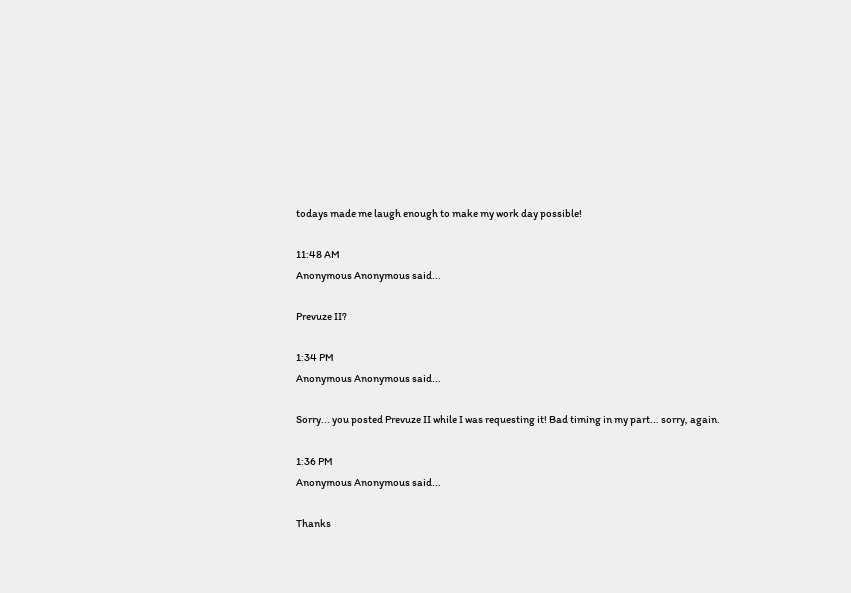todays made me laugh enough to make my work day possible!

11:48 AM
Anonymous Anonymous said...

Prevuze II?

1:34 PM
Anonymous Anonymous said...

Sorry... you posted Prevuze II while I was requesting it! Bad timing in my part... sorry, again.

1:36 PM
Anonymous Anonymous said...

Thanks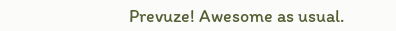Prevuze! Awesome as usual.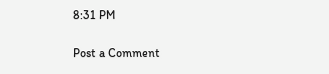8:31 PM

Post a Comment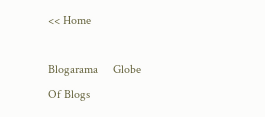<< Home

Blogarama     Globe Of Blogs